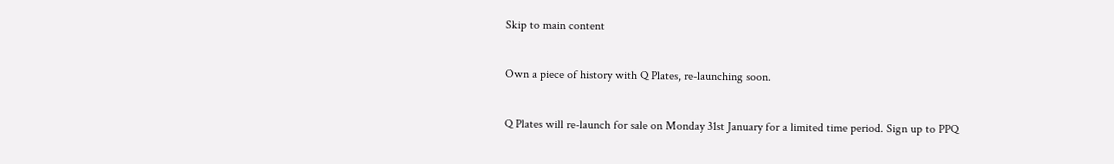Skip to main content

Own a piece of history with Q Plates, re-launching soon.

Q Plates will re-launch for sale on Monday 31st January for a limited time period. Sign up to PPQ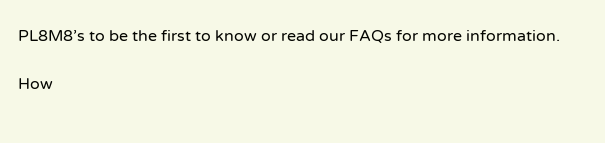PL8M8’s to be the first to know or read our FAQs for more information.

How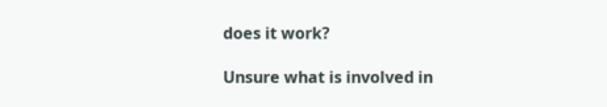does it work?

Unsure what is involved in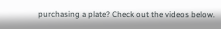purchasing a plate? Check out the videos below.